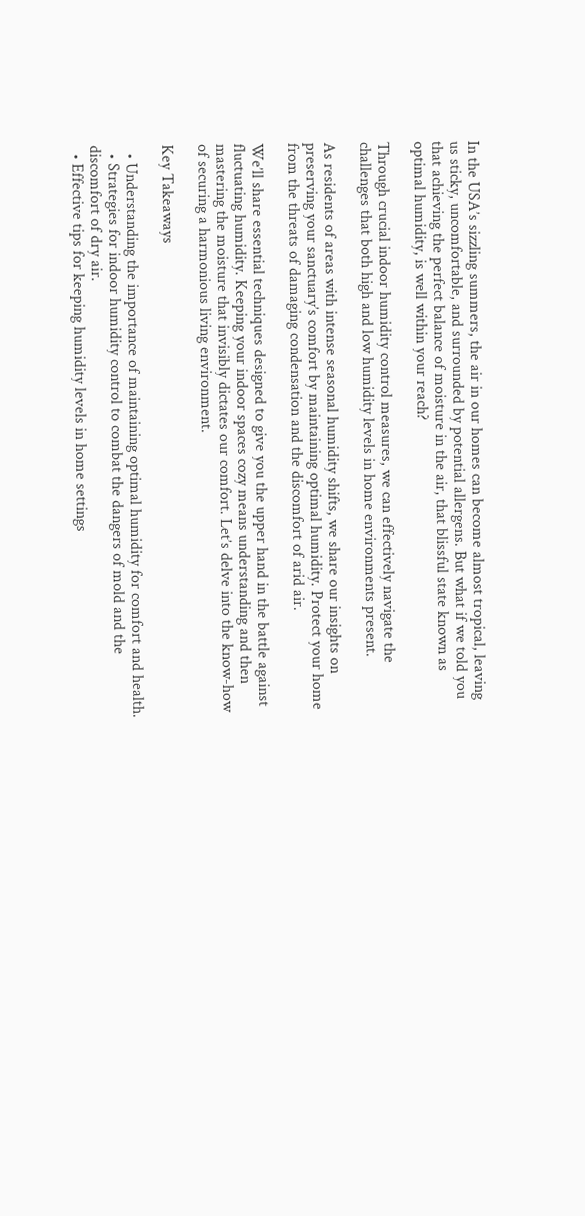In the USA’s sizzling summers, the air in our homes can become almost tropical, leaving us sticky, uncomfortable, and surrounded by potential allergens. But what if we told you that achieving the perfect balance of moisture in the air, that blissful state known as optimal humidity, is well within your reach?

Through crucial indoor humidity control measures, we can effectively navigate the challenges that both high and low humidity levels in home environments present.

As residents of areas with intense seasonal humidity shifts, we share our insights on preserving your sanctuary’s comfort by maintaining optimal humidity. Protect your home from the threats of damaging condensation and the discomfort of arid air.

We’ll share essential techniques designed to give you the upper hand in the battle against fluctuating humidity. Keeping your indoor spaces cozy means understanding and then mastering the moisture that invisibly dictates our comfort. Let’s delve into the know-how of securing a harmonious living environment.

Key Takeaways

  • Understanding the importance of maintaining optimal humidity for comfort and health.
  • Strategies for indoor humidity control to combat the dangers of mold and the discomfort of dry air.
  • Effective tips for keeping humidity levels in home settings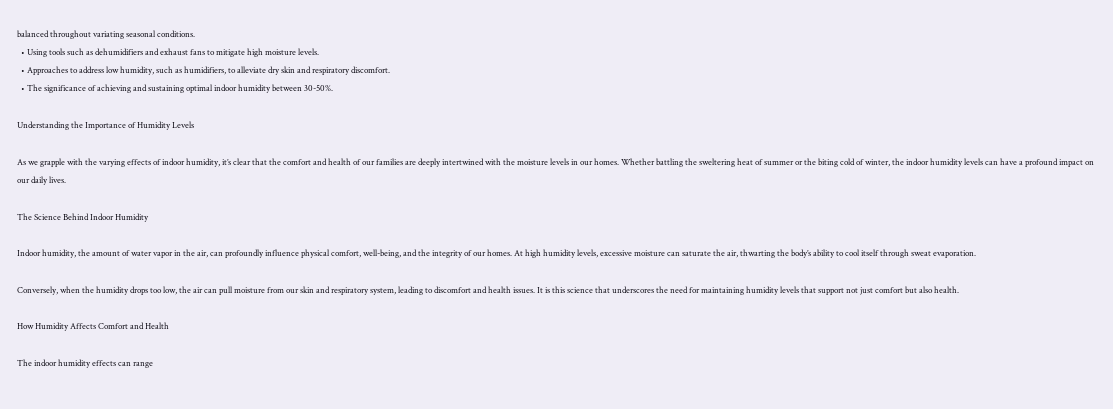balanced throughout variating seasonal conditions.
  • Using tools such as dehumidifiers and exhaust fans to mitigate high moisture levels.
  • Approaches to address low humidity, such as humidifiers, to alleviate dry skin and respiratory discomfort.
  • The significance of achieving and sustaining optimal indoor humidity between 30-50%.

Understanding the Importance of Humidity Levels

As we grapple with the varying effects of indoor humidity, it’s clear that the comfort and health of our families are deeply intertwined with the moisture levels in our homes. Whether battling the sweltering heat of summer or the biting cold of winter, the indoor humidity levels can have a profound impact on our daily lives.

The Science Behind Indoor Humidity

Indoor humidity, the amount of water vapor in the air, can profoundly influence physical comfort, well-being, and the integrity of our homes. At high humidity levels, excessive moisture can saturate the air, thwarting the body’s ability to cool itself through sweat evaporation.

Conversely, when the humidity drops too low, the air can pull moisture from our skin and respiratory system, leading to discomfort and health issues. It is this science that underscores the need for maintaining humidity levels that support not just comfort but also health.

How Humidity Affects Comfort and Health

The indoor humidity effects can range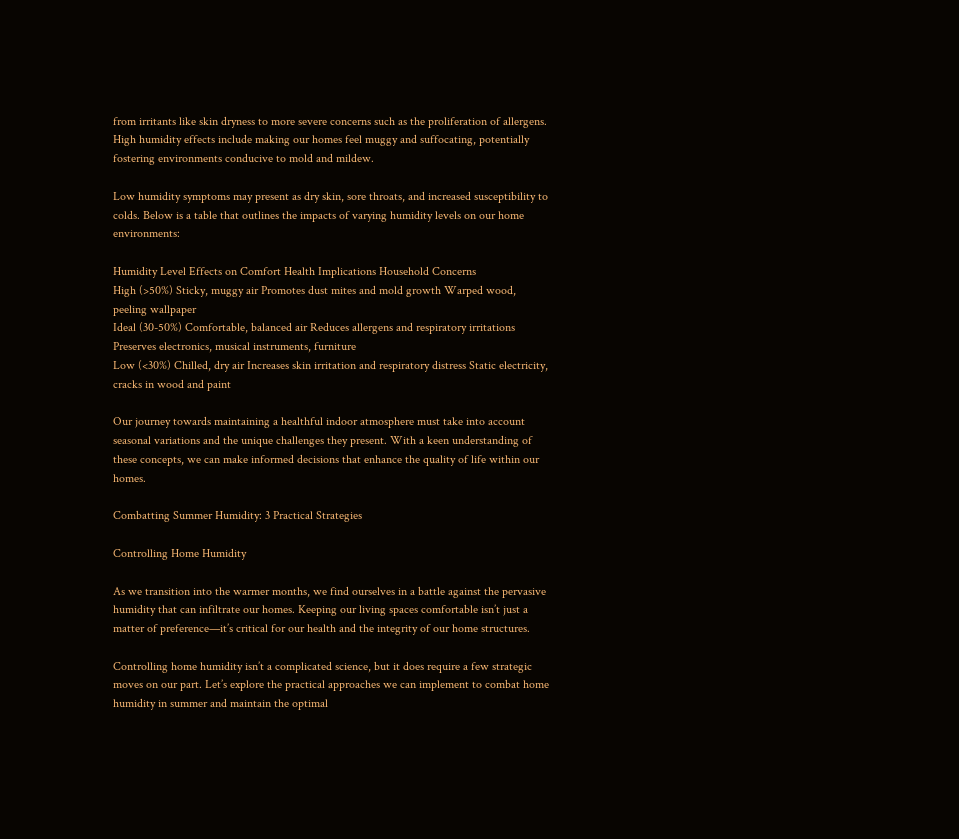from irritants like skin dryness to more severe concerns such as the proliferation of allergens. High humidity effects include making our homes feel muggy and suffocating, potentially fostering environments conducive to mold and mildew.

Low humidity symptoms may present as dry skin, sore throats, and increased susceptibility to colds. Below is a table that outlines the impacts of varying humidity levels on our home environments:

Humidity Level Effects on Comfort Health Implications Household Concerns
High (>50%) Sticky, muggy air Promotes dust mites and mold growth Warped wood, peeling wallpaper
Ideal (30-50%) Comfortable, balanced air Reduces allergens and respiratory irritations Preserves electronics, musical instruments, furniture
Low (<30%) Chilled, dry air Increases skin irritation and respiratory distress Static electricity, cracks in wood and paint

Our journey towards maintaining a healthful indoor atmosphere must take into account seasonal variations and the unique challenges they present. With a keen understanding of these concepts, we can make informed decisions that enhance the quality of life within our homes.

Combatting Summer Humidity: 3 Practical Strategies

Controlling Home Humidity

As we transition into the warmer months, we find ourselves in a battle against the pervasive humidity that can infiltrate our homes. Keeping our living spaces comfortable isn’t just a matter of preference—it’s critical for our health and the integrity of our home structures.

Controlling home humidity isn’t a complicated science, but it does require a few strategic moves on our part. Let’s explore the practical approaches we can implement to combat home humidity in summer and maintain the optimal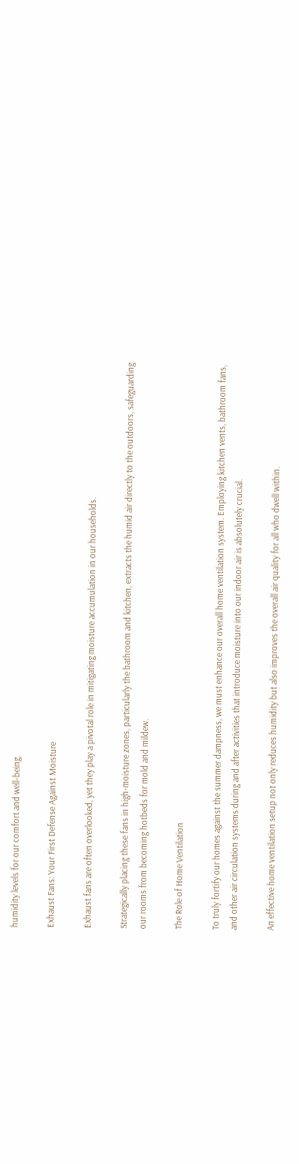humidity levels for our comfort and well-being.

Exhaust Fans: Your First Defense Against Moisture

Exhaust fans are often overlooked, yet they play a pivotal role in mitigating moisture accumulation in our households.

Strategically placing these fans in high-moisture zones, particularly the bathroom and kitchen, extracts the humid air directly to the outdoors, safeguarding our rooms from becoming hotbeds for mold and mildew.

The Role of Home Ventilation

To truly fortify our homes against the summer dampness, we must enhance our overall home ventilation system. Employing kitchen vents, bathroom fans, and other air circulation systems during and after activities that introduce moisture into our indoor air is absolutely crucial.

An effective home ventilation setup not only reduces humidity but also improves the overall air quality for all who dwell within.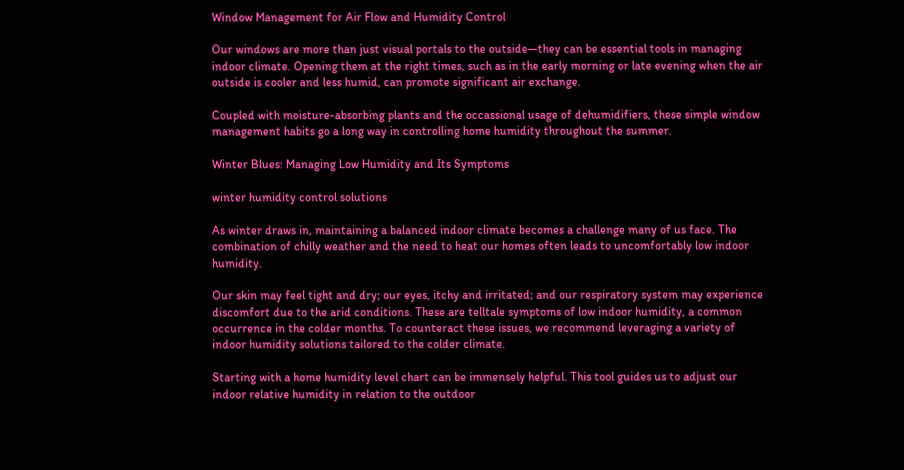Window Management for Air Flow and Humidity Control

Our windows are more than just visual portals to the outside—they can be essential tools in managing indoor climate. Opening them at the right times, such as in the early morning or late evening when the air outside is cooler and less humid, can promote significant air exchange.

Coupled with moisture-absorbing plants and the occassional usage of dehumidifiers, these simple window management habits go a long way in controlling home humidity throughout the summer.

Winter Blues: Managing Low Humidity and Its Symptoms

winter humidity control solutions

As winter draws in, maintaining a balanced indoor climate becomes a challenge many of us face. The combination of chilly weather and the need to heat our homes often leads to uncomfortably low indoor humidity.

Our skin may feel tight and dry; our eyes, itchy and irritated; and our respiratory system may experience discomfort due to the arid conditions. These are telltale symptoms of low indoor humidity, a common occurrence in the colder months. To counteract these issues, we recommend leveraging a variety of indoor humidity solutions tailored to the colder climate.

Starting with a home humidity level chart can be immensely helpful. This tool guides us to adjust our indoor relative humidity in relation to the outdoor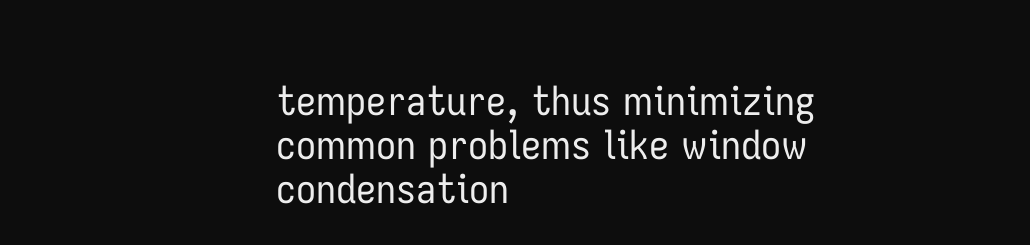temperature, thus minimizing common problems like window condensation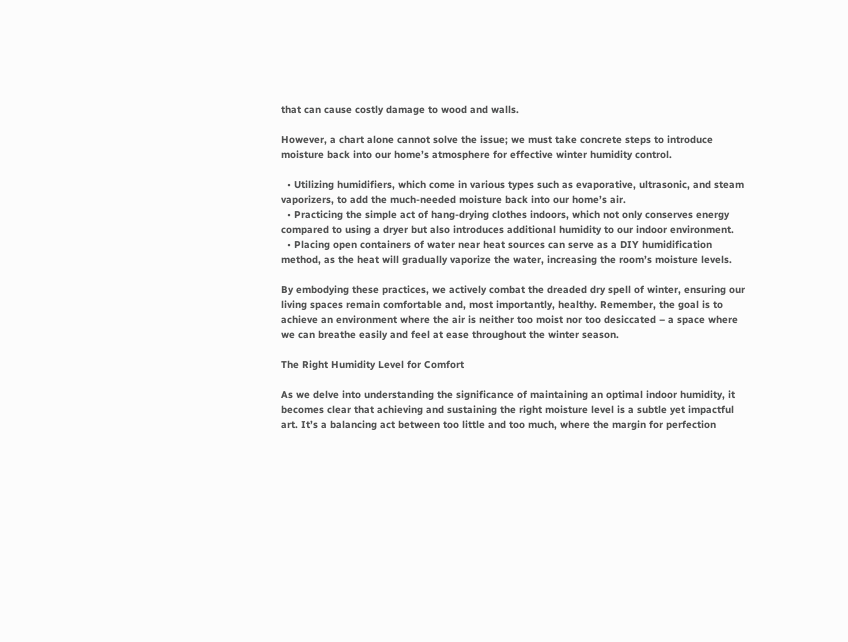that can cause costly damage to wood and walls.

However, a chart alone cannot solve the issue; we must take concrete steps to introduce moisture back into our home’s atmosphere for effective winter humidity control.

  • Utilizing humidifiers, which come in various types such as evaporative, ultrasonic, and steam vaporizers, to add the much-needed moisture back into our home’s air.
  • Practicing the simple act of hang-drying clothes indoors, which not only conserves energy compared to using a dryer but also introduces additional humidity to our indoor environment.
  • Placing open containers of water near heat sources can serve as a DIY humidification method, as the heat will gradually vaporize the water, increasing the room’s moisture levels.

By embodying these practices, we actively combat the dreaded dry spell of winter, ensuring our living spaces remain comfortable and, most importantly, healthy. Remember, the goal is to achieve an environment where the air is neither too moist nor too desiccated – a space where we can breathe easily and feel at ease throughout the winter season.

The Right Humidity Level for Comfort

As we delve into understanding the significance of maintaining an optimal indoor humidity, it becomes clear that achieving and sustaining the right moisture level is a subtle yet impactful art. It’s a balancing act between too little and too much, where the margin for perfection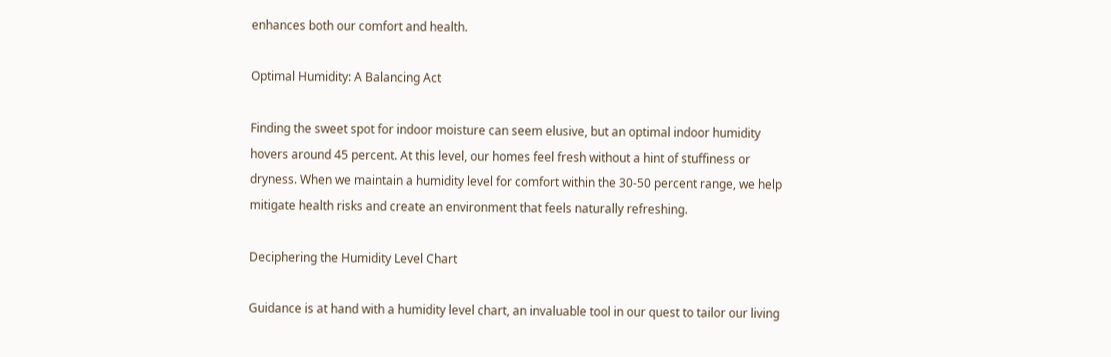enhances both our comfort and health.

Optimal Humidity: A Balancing Act

Finding the sweet spot for indoor moisture can seem elusive, but an optimal indoor humidity hovers around 45 percent. At this level, our homes feel fresh without a hint of stuffiness or dryness. When we maintain a humidity level for comfort within the 30-50 percent range, we help mitigate health risks and create an environment that feels naturally refreshing.

Deciphering the Humidity Level Chart

Guidance is at hand with a humidity level chart, an invaluable tool in our quest to tailor our living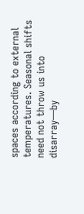spaces according to external temperatures. Seasonal shifts need not throw us into disarray—by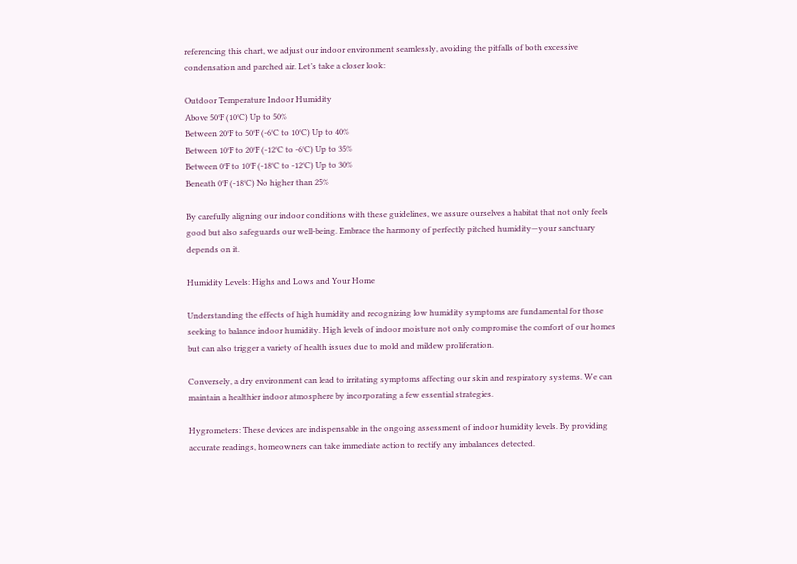referencing this chart, we adjust our indoor environment seamlessly, avoiding the pitfalls of both excessive condensation and parched air. Let’s take a closer look:

Outdoor Temperature Indoor Humidity
Above 50°F (10°C) Up to 50%
Between 20°F to 50°F (-6°C to 10°C) Up to 40%
Between 10°F to 20°F (-12°C to -6°C) Up to 35%
Between 0°F to 10°F (-18°C to -12°C) Up to 30%
Beneath 0°F (-18°C) No higher than 25%

By carefully aligning our indoor conditions with these guidelines, we assure ourselves a habitat that not only feels good but also safeguards our well-being. Embrace the harmony of perfectly pitched humidity—your sanctuary depends on it.

Humidity Levels: Highs and Lows and Your Home

Understanding the effects of high humidity and recognizing low humidity symptoms are fundamental for those seeking to balance indoor humidity. High levels of indoor moisture not only compromise the comfort of our homes but can also trigger a variety of health issues due to mold and mildew proliferation.

Conversely, a dry environment can lead to irritating symptoms affecting our skin and respiratory systems. We can maintain a healthier indoor atmosphere by incorporating a few essential strategies.

Hygrometers: These devices are indispensable in the ongoing assessment of indoor humidity levels. By providing accurate readings, homeowners can take immediate action to rectify any imbalances detected.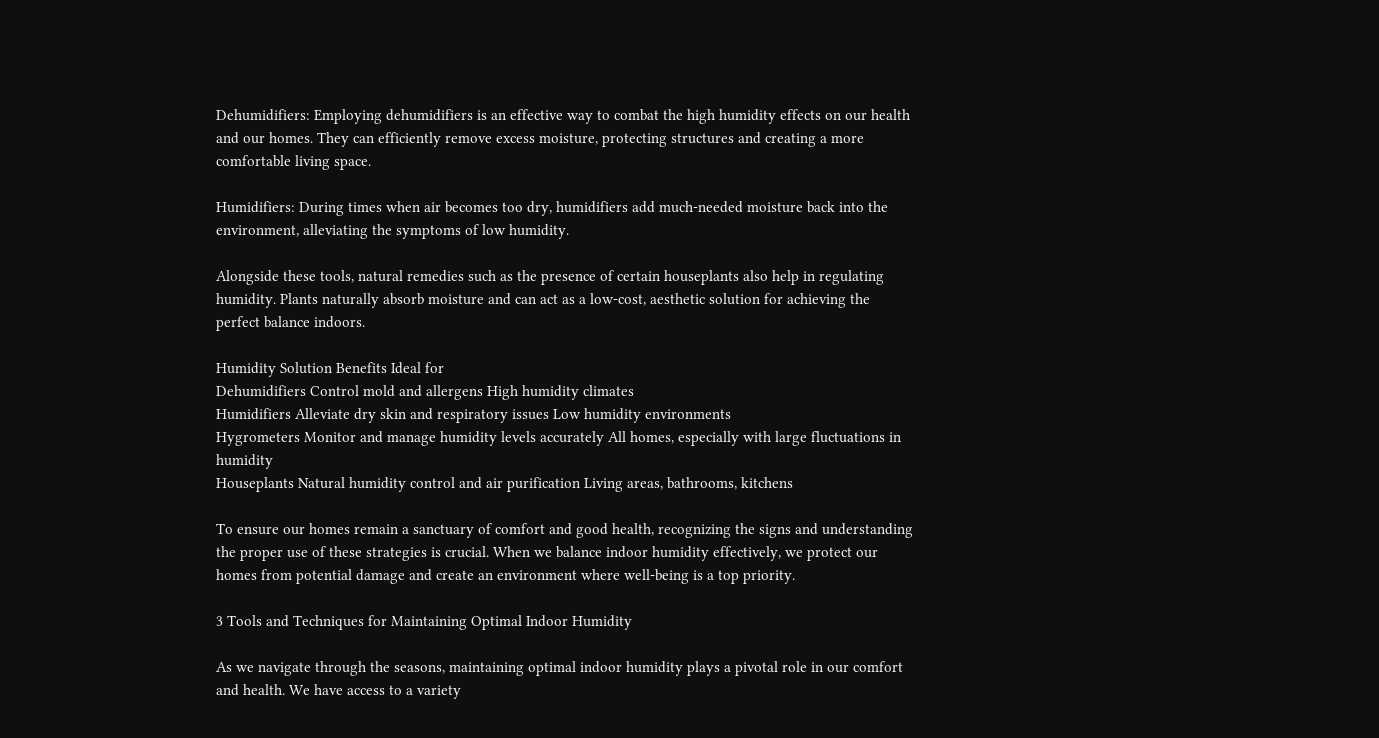Dehumidifiers: Employing dehumidifiers is an effective way to combat the high humidity effects on our health and our homes. They can efficiently remove excess moisture, protecting structures and creating a more comfortable living space.

Humidifiers: During times when air becomes too dry, humidifiers add much-needed moisture back into the environment, alleviating the symptoms of low humidity.

Alongside these tools, natural remedies such as the presence of certain houseplants also help in regulating humidity. Plants naturally absorb moisture and can act as a low-cost, aesthetic solution for achieving the perfect balance indoors.

Humidity Solution Benefits Ideal for
Dehumidifiers Control mold and allergens High humidity climates
Humidifiers Alleviate dry skin and respiratory issues Low humidity environments
Hygrometers Monitor and manage humidity levels accurately All homes, especially with large fluctuations in humidity
Houseplants Natural humidity control and air purification Living areas, bathrooms, kitchens

To ensure our homes remain a sanctuary of comfort and good health, recognizing the signs and understanding the proper use of these strategies is crucial. When we balance indoor humidity effectively, we protect our homes from potential damage and create an environment where well-being is a top priority.

3 Tools and Techniques for Maintaining Optimal Indoor Humidity

As we navigate through the seasons, maintaining optimal indoor humidity plays a pivotal role in our comfort and health. We have access to a variety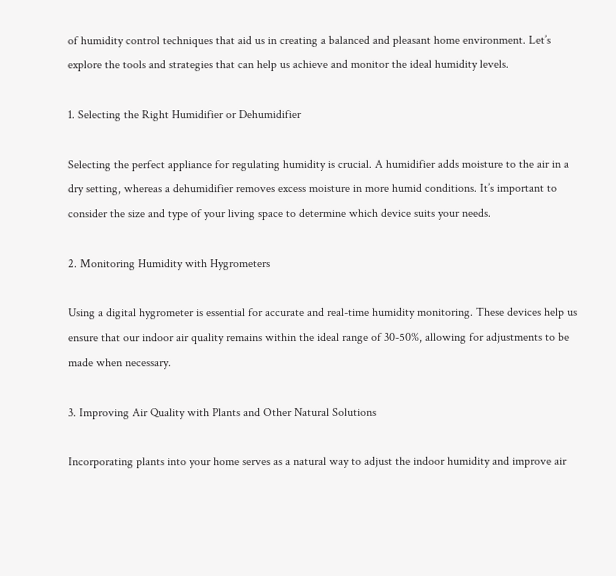of humidity control techniques that aid us in creating a balanced and pleasant home environment. Let’s explore the tools and strategies that can help us achieve and monitor the ideal humidity levels.

1. Selecting the Right Humidifier or Dehumidifier

Selecting the perfect appliance for regulating humidity is crucial. A humidifier adds moisture to the air in a dry setting, whereas a dehumidifier removes excess moisture in more humid conditions. It’s important to consider the size and type of your living space to determine which device suits your needs.

2. Monitoring Humidity with Hygrometers

Using a digital hygrometer is essential for accurate and real-time humidity monitoring. These devices help us ensure that our indoor air quality remains within the ideal range of 30-50%, allowing for adjustments to be made when necessary.

3. Improving Air Quality with Plants and Other Natural Solutions

Incorporating plants into your home serves as a natural way to adjust the indoor humidity and improve air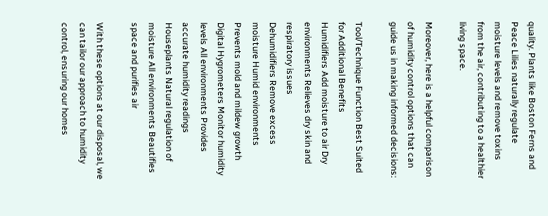quality. Plants like Boston Ferns and Peace Lilies naturally regulate moisture levels and remove toxins from the air, contributing to a healthier living space.

Moreover, here is a helpful comparison of humidity control options that can guide us in making informed decisions:

Tool/Technique Function Best Suited for Additional Benefits
Humidifiers Add moisture to air Dry environments Relieves dry skin and respiratory issues
Dehumidifiers Remove excess moisture Humid environments Prevents mold and mildew growth
Digital Hygrometers Monitor humidity levels All environments Provides accurate humidity readings
Houseplants Natural regulation of moisture All environments Beautifies space and purifies air

With these options at our disposal, we can tailor our approach to humidity control, ensuring our homes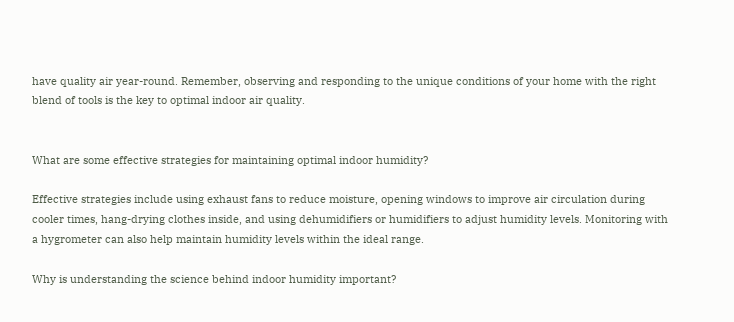have quality air year-round. Remember, observing and responding to the unique conditions of your home with the right blend of tools is the key to optimal indoor air quality.


What are some effective strategies for maintaining optimal indoor humidity?

Effective strategies include using exhaust fans to reduce moisture, opening windows to improve air circulation during cooler times, hang-drying clothes inside, and using dehumidifiers or humidifiers to adjust humidity levels. Monitoring with a hygrometer can also help maintain humidity levels within the ideal range.

Why is understanding the science behind indoor humidity important?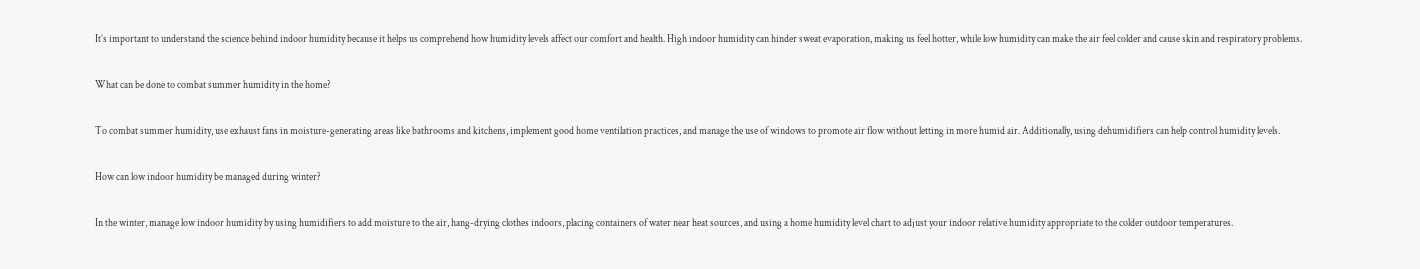It’s important to understand the science behind indoor humidity because it helps us comprehend how humidity levels affect our comfort and health. High indoor humidity can hinder sweat evaporation, making us feel hotter, while low humidity can make the air feel colder and cause skin and respiratory problems.

What can be done to combat summer humidity in the home?

To combat summer humidity, use exhaust fans in moisture-generating areas like bathrooms and kitchens, implement good home ventilation practices, and manage the use of windows to promote air flow without letting in more humid air. Additionally, using dehumidifiers can help control humidity levels.

How can low indoor humidity be managed during winter?

In the winter, manage low indoor humidity by using humidifiers to add moisture to the air, hang-drying clothes indoors, placing containers of water near heat sources, and using a home humidity level chart to adjust your indoor relative humidity appropriate to the colder outdoor temperatures.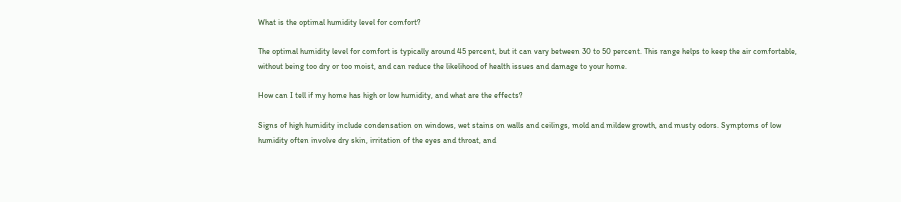What is the optimal humidity level for comfort?

The optimal humidity level for comfort is typically around 45 percent, but it can vary between 30 to 50 percent. This range helps to keep the air comfortable, without being too dry or too moist, and can reduce the likelihood of health issues and damage to your home.

How can I tell if my home has high or low humidity, and what are the effects?

Signs of high humidity include condensation on windows, wet stains on walls and ceilings, mold and mildew growth, and musty odors. Symptoms of low humidity often involve dry skin, irritation of the eyes and throat, and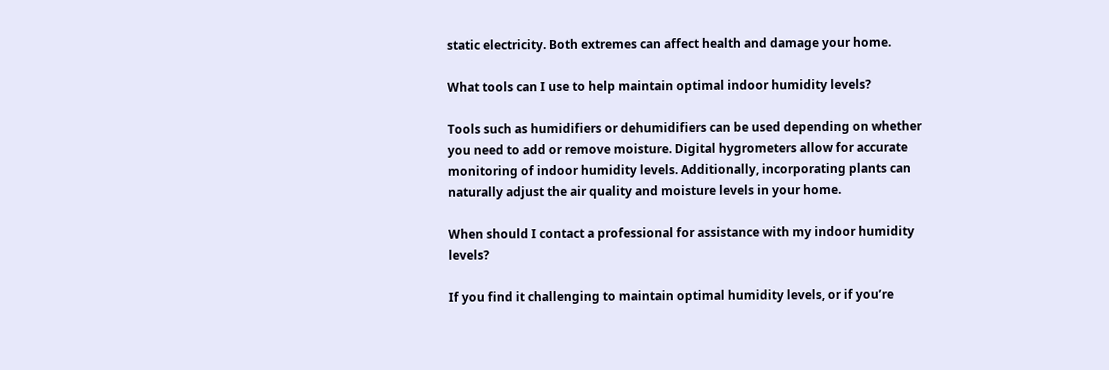static electricity. Both extremes can affect health and damage your home.

What tools can I use to help maintain optimal indoor humidity levels?

Tools such as humidifiers or dehumidifiers can be used depending on whether you need to add or remove moisture. Digital hygrometers allow for accurate monitoring of indoor humidity levels. Additionally, incorporating plants can naturally adjust the air quality and moisture levels in your home.

When should I contact a professional for assistance with my indoor humidity levels?

If you find it challenging to maintain optimal humidity levels, or if you’re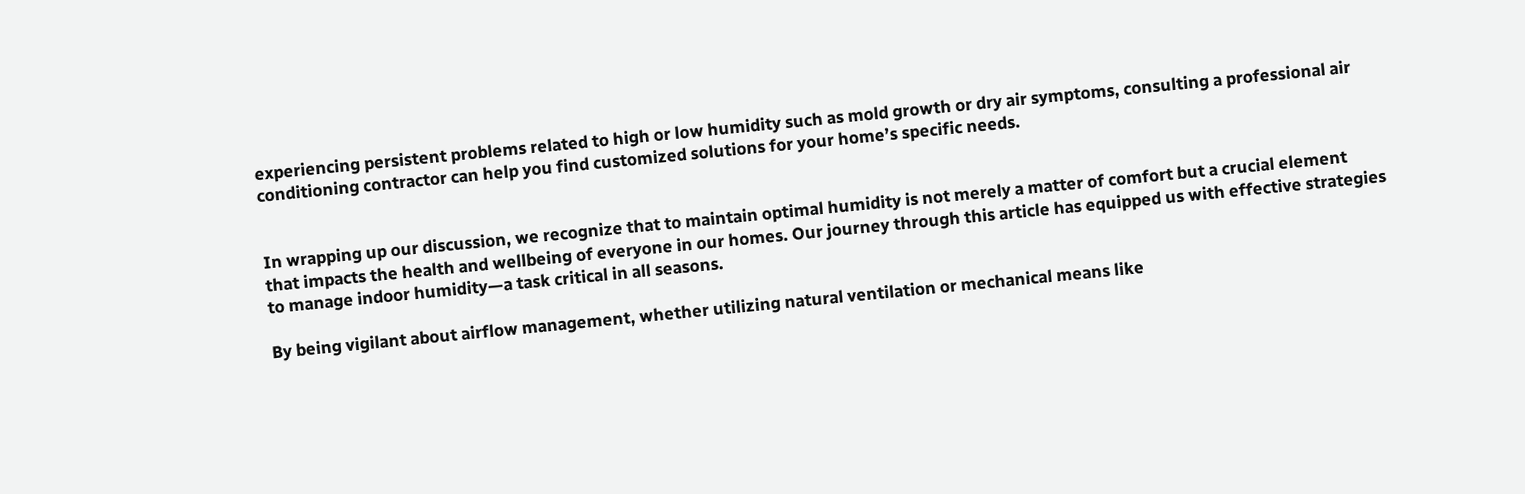experiencing persistent problems related to high or low humidity such as mold growth or dry air symptoms, consulting a professional air conditioning contractor can help you find customized solutions for your home’s specific needs.


In wrapping up our discussion, we recognize that to maintain optimal humidity is not merely a matter of comfort but a crucial element that impacts the health and wellbeing of everyone in our homes. Our journey through this article has equipped us with effective strategies to manage indoor humidity—a task critical in all seasons.

By being vigilant about airflow management, whether utilizing natural ventilation or mechanical means like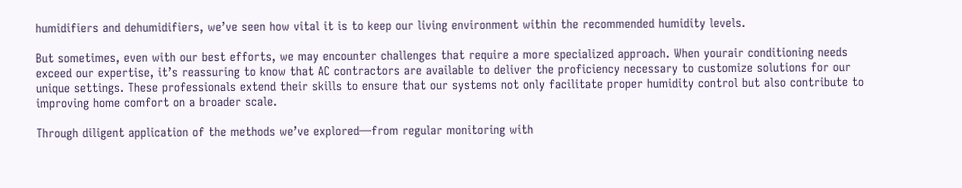humidifiers and dehumidifiers, we’ve seen how vital it is to keep our living environment within the recommended humidity levels.

But sometimes, even with our best efforts, we may encounter challenges that require a more specialized approach. When yourair conditioning needs exceed our expertise, it’s reassuring to know that AC contractors are available to deliver the proficiency necessary to customize solutions for our unique settings. These professionals extend their skills to ensure that our systems not only facilitate proper humidity control but also contribute to improving home comfort on a broader scale.

Through diligent application of the methods we’ve explored—from regular monitoring with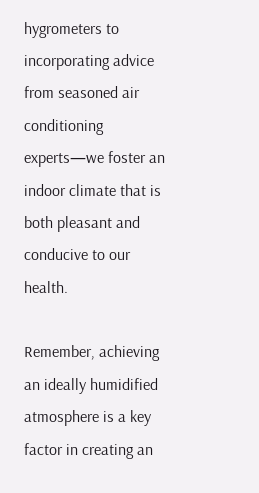hygrometers to incorporating advice from seasoned air conditioning experts—we foster an indoor climate that is both pleasant and conducive to our health.

Remember, achieving an ideally humidified atmosphere is a key factor in creating an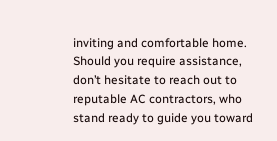inviting and comfortable home. Should you require assistance, don’t hesitate to reach out to reputable AC contractors, who stand ready to guide you toward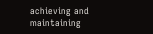achieving and maintaining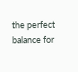the perfect balance for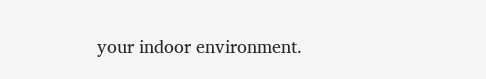your indoor environment.